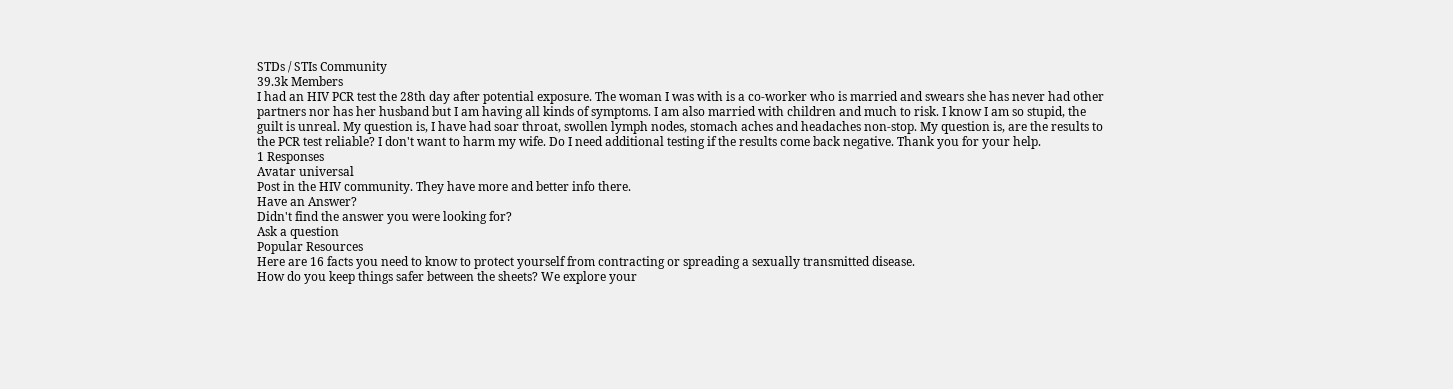STDs / STIs Community
39.3k Members
I had an HIV PCR test the 28th day after potential exposure. The woman I was with is a co-worker who is married and swears she has never had other partners nor has her husband but I am having all kinds of symptoms. I am also married with children and much to risk. I know I am so stupid, the guilt is unreal. My question is, I have had soar throat, swollen lymph nodes, stomach aches and headaches non-stop. My question is, are the results to the PCR test reliable? I don't want to harm my wife. Do I need additional testing if the results come back negative. Thank you for your help.
1 Responses
Avatar universal
Post in the HIV community. They have more and better info there.
Have an Answer?
Didn't find the answer you were looking for?
Ask a question
Popular Resources
Here are 16 facts you need to know to protect yourself from contracting or spreading a sexually transmitted disease.
How do you keep things safer between the sheets? We explore your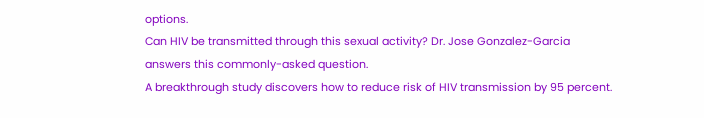options.
Can HIV be transmitted through this sexual activity? Dr. Jose Gonzalez-Garcia answers this commonly-asked question.
A breakthrough study discovers how to reduce risk of HIV transmission by 95 percent.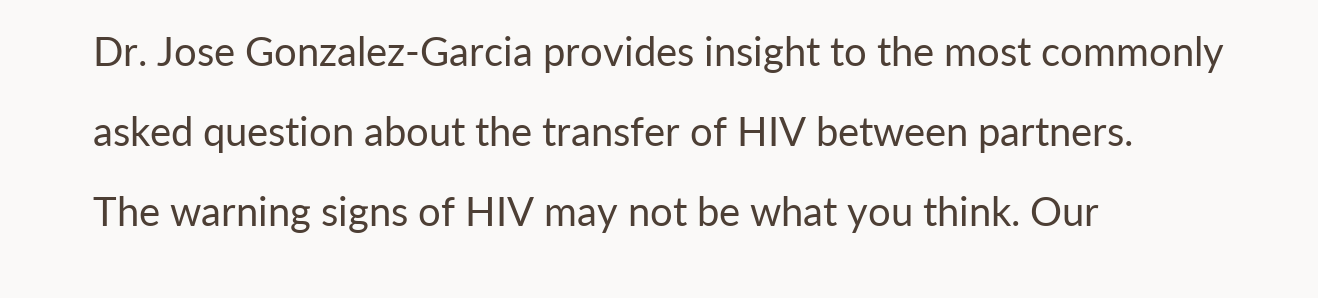Dr. Jose Gonzalez-Garcia provides insight to the most commonly asked question about the transfer of HIV between partners.
The warning signs of HIV may not be what you think. Our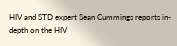HIV and STD expert Sean Cummings reports in-depth on the HIV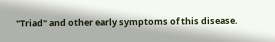"Triad" and other early symptoms of this disease.